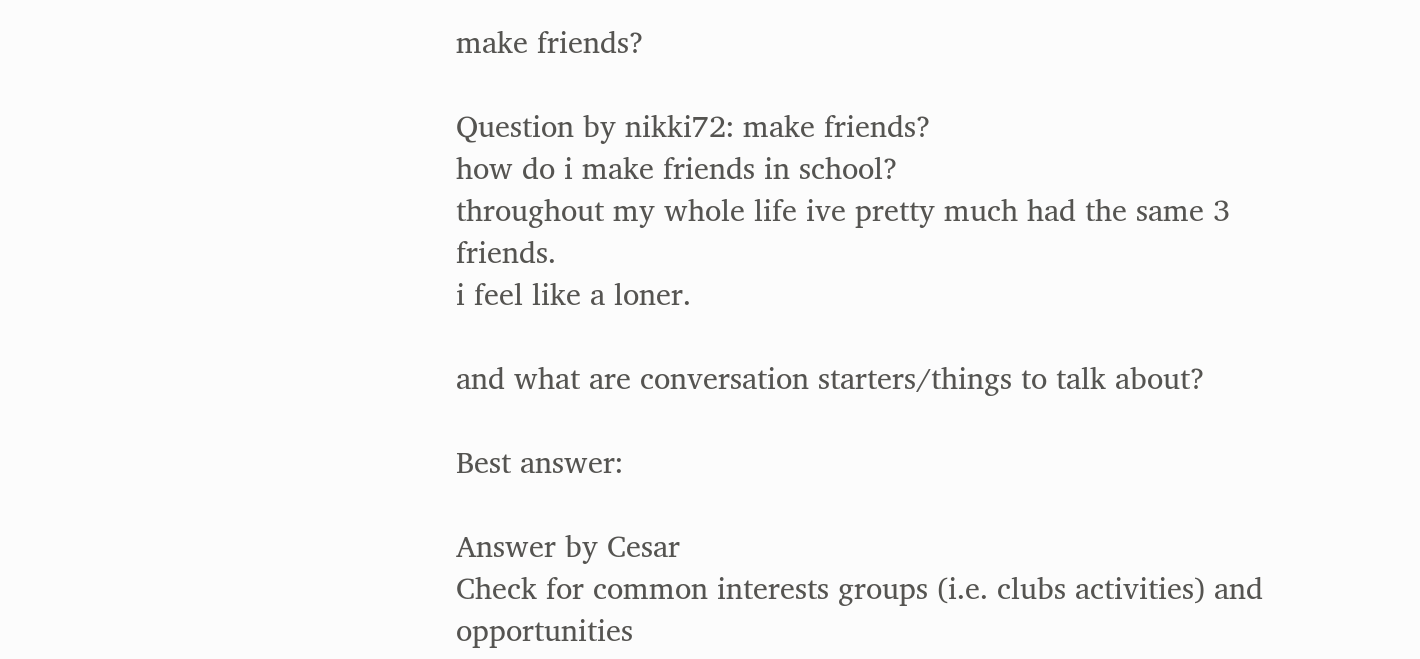make friends?

Question by nikki72: make friends?
how do i make friends in school?
throughout my whole life ive pretty much had the same 3 friends.
i feel like a loner.

and what are conversation starters/things to talk about?

Best answer:

Answer by Cesar
Check for common interests groups (i.e. clubs activities) and opportunities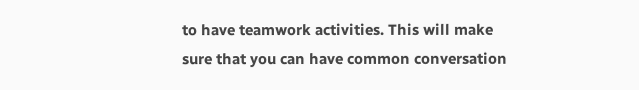to have teamwork activities. This will make sure that you can have common conversation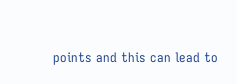points and this can lead to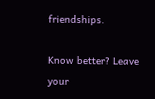friendships.

Know better? Leave your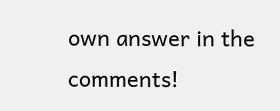own answer in the comments!